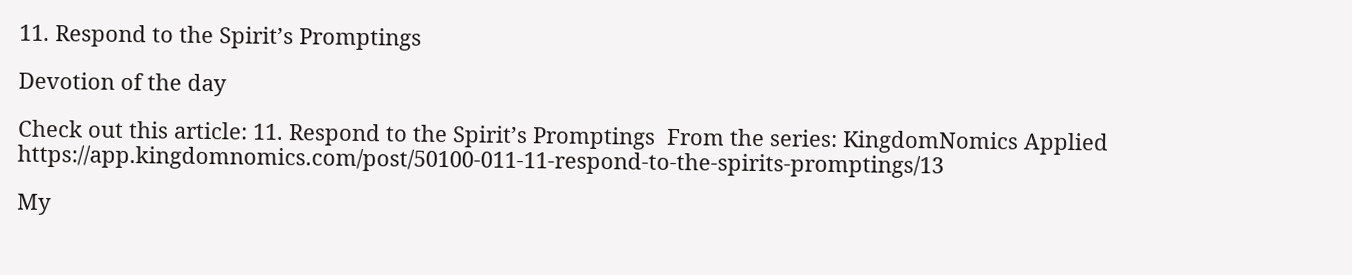11. Respond to the Spirit’s Promptings

Devotion of the day

Check out this article: 11. Respond to the Spirit’s Promptings  From the series: KingdomNomics Applied https://app.kingdomnomics.com/post/50100-011-11-respond-to-the-spirits-promptings/13

My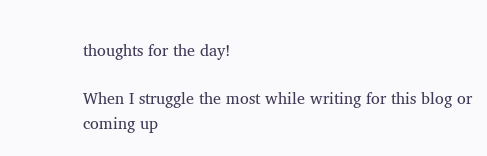thoughts for the day!

When I struggle the most while writing for this blog or coming up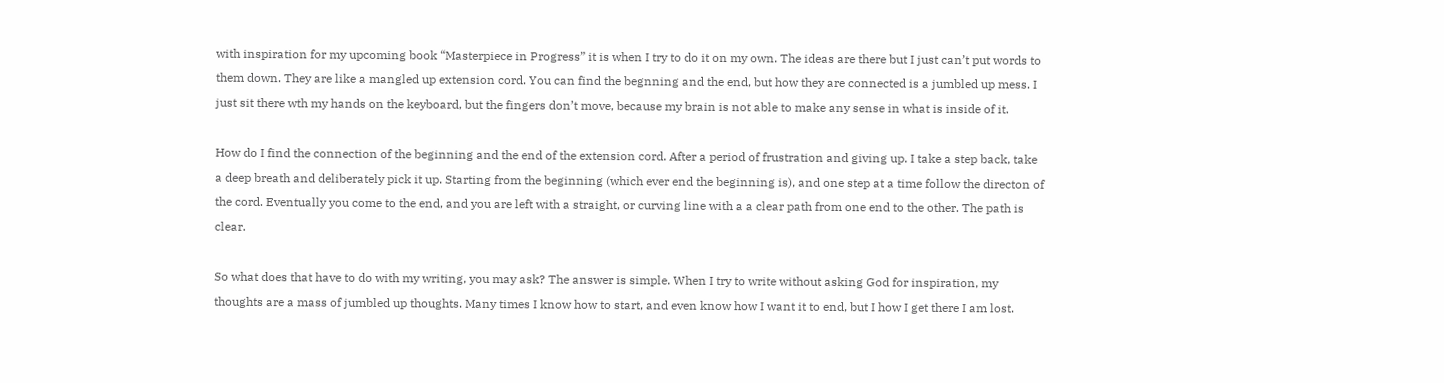with inspiration for my upcoming book “Masterpiece in Progress” it is when I try to do it on my own. The ideas are there but I just can’t put words to them down. They are like a mangled up extension cord. You can find the begnning and the end, but how they are connected is a jumbled up mess. I just sit there wth my hands on the keyboard, but the fingers don’t move, because my brain is not able to make any sense in what is inside of it.

How do I find the connection of the beginning and the end of the extension cord. After a period of frustration and giving up. I take a step back, take a deep breath and deliberately pick it up. Starting from the beginning (which ever end the beginning is), and one step at a time follow the directon of the cord. Eventually you come to the end, and you are left with a straight, or curving line with a a clear path from one end to the other. The path is clear.

So what does that have to do with my writing, you may ask? The answer is simple. When I try to write without asking God for inspiration, my thoughts are a mass of jumbled up thoughts. Many times I know how to start, and even know how I want it to end, but I how I get there I am lost.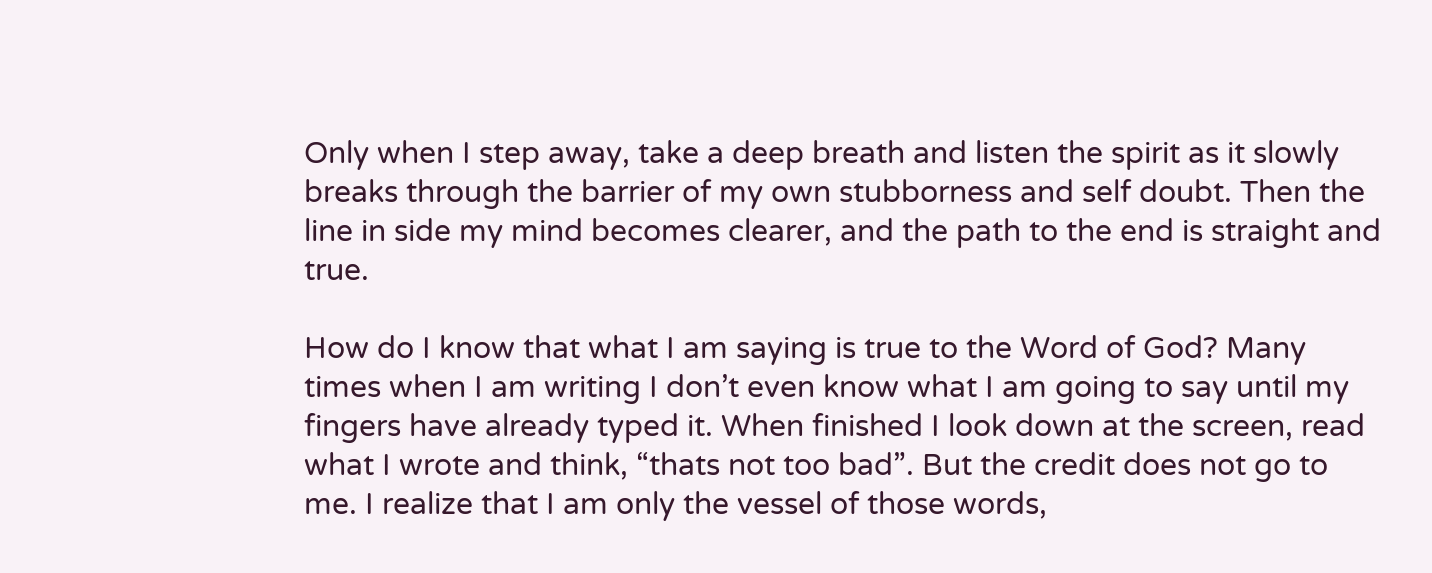Only when I step away, take a deep breath and listen the spirit as it slowly breaks through the barrier of my own stubborness and self doubt. Then the line in side my mind becomes clearer, and the path to the end is straight and true.

How do I know that what I am saying is true to the Word of God? Many times when I am writing I don’t even know what I am going to say until my fingers have already typed it. When finished I look down at the screen, read what I wrote and think, “thats not too bad”. But the credit does not go to me. I realize that I am only the vessel of those words,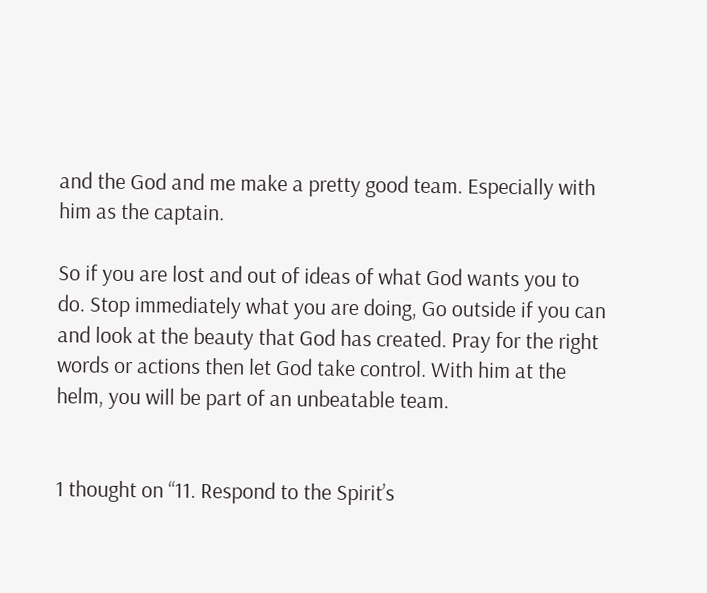and the God and me make a pretty good team. Especially with him as the captain.

So if you are lost and out of ideas of what God wants you to do. Stop immediately what you are doing, Go outside if you can and look at the beauty that God has created. Pray for the right words or actions then let God take control. With him at the helm, you will be part of an unbeatable team.


1 thought on “11. Respond to the Spirit’s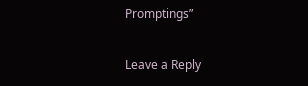Promptings”

Leave a Reply